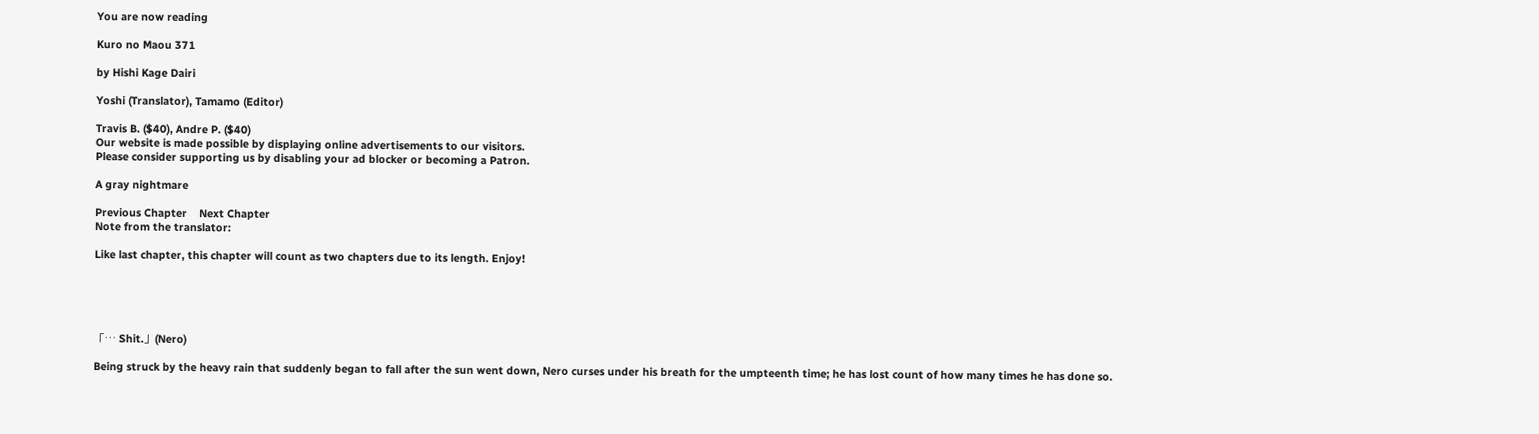You are now reading

Kuro no Maou 371

by Hishi Kage Dairi

Yoshi (Translator), Tamamo (Editor)

Travis B. ($40), Andre P. ($40)
Our website is made possible by displaying online advertisements to our visitors.
Please consider supporting us by disabling your ad blocker or becoming a Patron.

A gray nightmare

Previous Chapter    Next Chapter
Note from the translator:

Like last chapter, this chapter will count as two chapters due to its length. Enjoy!





「… Shit.」(Nero)

Being struck by the heavy rain that suddenly began to fall after the sun went down, Nero curses under his breath for the umpteenth time; he has lost count of how many times he has done so.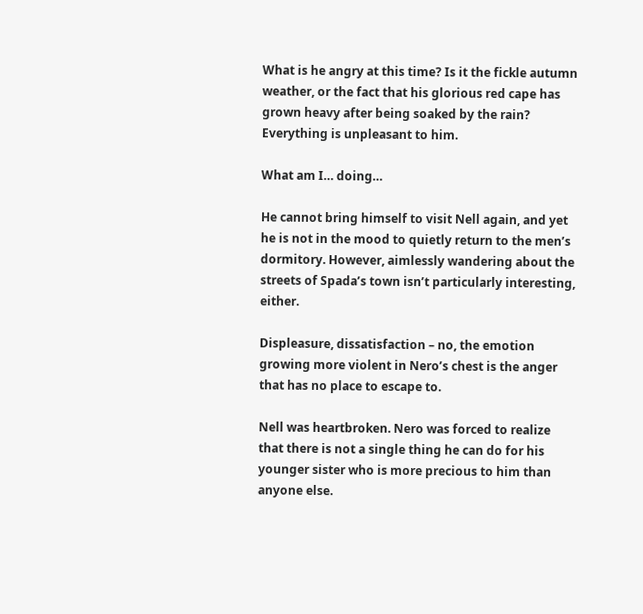What is he angry at this time? Is it the fickle autumn weather, or the fact that his glorious red cape has grown heavy after being soaked by the rain? Everything is unpleasant to him.

What am I… doing…

He cannot bring himself to visit Nell again, and yet he is not in the mood to quietly return to the men’s dormitory. However, aimlessly wandering about the streets of Spada’s town isn’t particularly interesting, either.

Displeasure, dissatisfaction – no, the emotion growing more violent in Nero’s chest is the anger that has no place to escape to.

Nell was heartbroken. Nero was forced to realize that there is not a single thing he can do for his younger sister who is more precious to him than anyone else.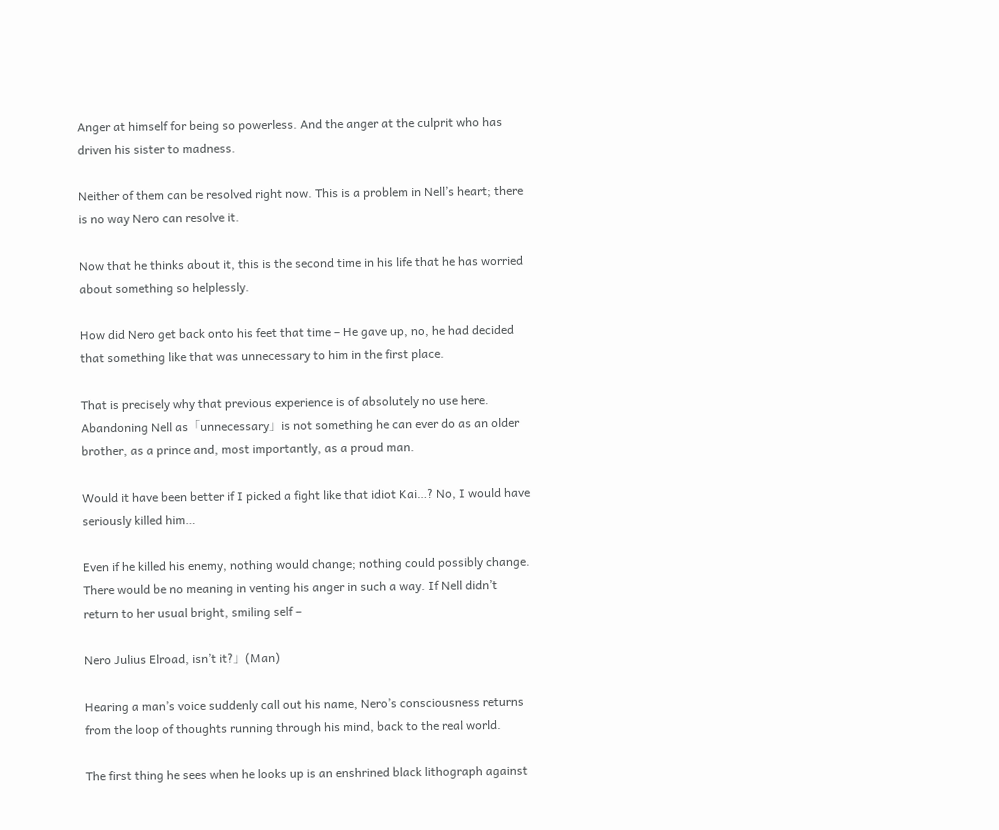Anger at himself for being so powerless. And the anger at the culprit who has driven his sister to madness.

Neither of them can be resolved right now. This is a problem in Nell’s heart; there is no way Nero can resolve it.

Now that he thinks about it, this is the second time in his life that he has worried about something so helplessly.

How did Nero get back onto his feet that time – He gave up, no, he had decided that something like that was unnecessary to him in the first place.

That is precisely why that previous experience is of absolutely no use here. Abandoning Nell as「unnecessary」is not something he can ever do as an older brother, as a prince and, most importantly, as a proud man.

Would it have been better if I picked a fight like that idiot Kai…? No, I would have seriously killed him…

Even if he killed his enemy, nothing would change; nothing could possibly change. There would be no meaning in venting his anger in such a way. If Nell didn’t return to her usual bright, smiling self –

Nero Julius Elroad, isn’t it?」(Man)

Hearing a man’s voice suddenly call out his name, Nero’s consciousness returns from the loop of thoughts running through his mind, back to the real world.

The first thing he sees when he looks up is an enshrined black lithograph against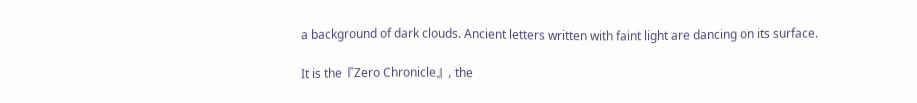a background of dark clouds. Ancient letters written with faint light are dancing on its surface.

It is the『Zero Chronicle』, the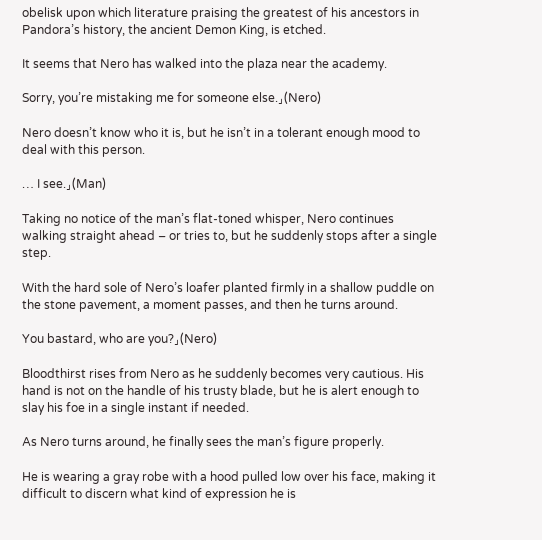obelisk upon which literature praising the greatest of his ancestors in Pandora’s history, the ancient Demon King, is etched.

It seems that Nero has walked into the plaza near the academy.

Sorry, you’re mistaking me for someone else.」(Nero)

Nero doesn’t know who it is, but he isn’t in a tolerant enough mood to deal with this person.

… I see.」(Man)

Taking no notice of the man’s flat-toned whisper, Nero continues walking straight ahead – or tries to, but he suddenly stops after a single step.

With the hard sole of Nero’s loafer planted firmly in a shallow puddle on the stone pavement, a moment passes, and then he turns around.

You bastard, who are you?」(Nero)

Bloodthirst rises from Nero as he suddenly becomes very cautious. His hand is not on the handle of his trusty blade, but he is alert enough to slay his foe in a single instant if needed.

As Nero turns around, he finally sees the man’s figure properly.

He is wearing a gray robe with a hood pulled low over his face, making it difficult to discern what kind of expression he is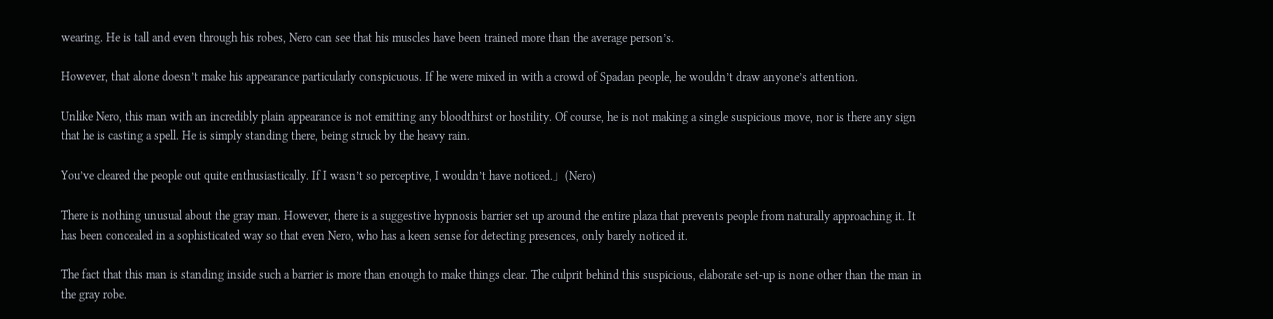wearing. He is tall and even through his robes, Nero can see that his muscles have been trained more than the average person’s.

However, that alone doesn’t make his appearance particularly conspicuous. If he were mixed in with a crowd of Spadan people, he wouldn’t draw anyone’s attention.

Unlike Nero, this man with an incredibly plain appearance is not emitting any bloodthirst or hostility. Of course, he is not making a single suspicious move, nor is there any sign that he is casting a spell. He is simply standing there, being struck by the heavy rain.

You’ve cleared the people out quite enthusiastically. If I wasn’t so perceptive, I wouldn’t have noticed.」(Nero)

There is nothing unusual about the gray man. However, there is a suggestive hypnosis barrier set up around the entire plaza that prevents people from naturally approaching it. It has been concealed in a sophisticated way so that even Nero, who has a keen sense for detecting presences, only barely noticed it.

The fact that this man is standing inside such a barrier is more than enough to make things clear. The culprit behind this suspicious, elaborate set-up is none other than the man in the gray robe.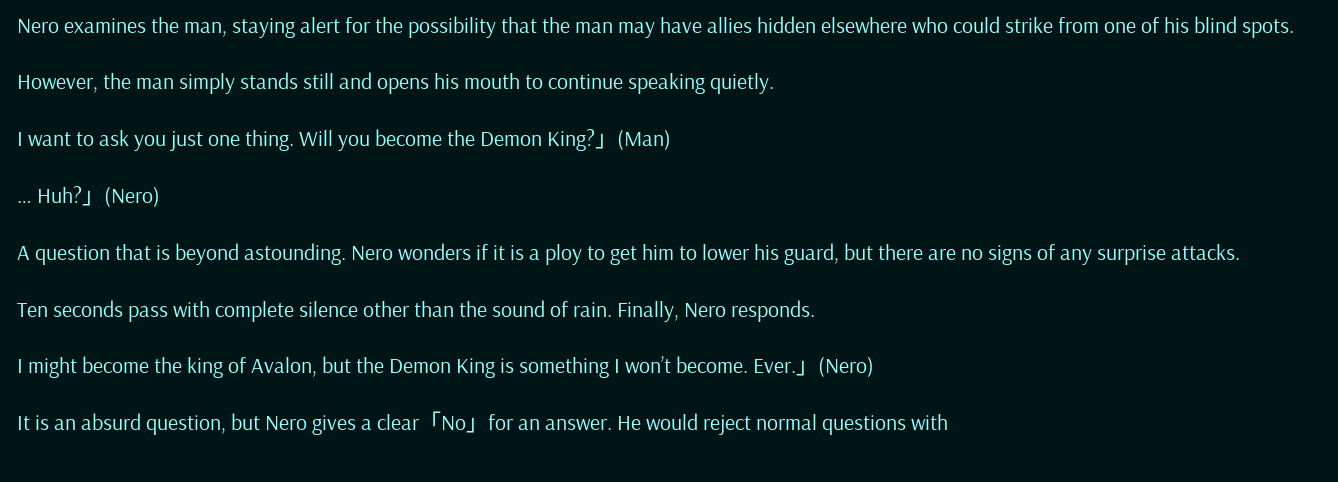Nero examines the man, staying alert for the possibility that the man may have allies hidden elsewhere who could strike from one of his blind spots.

However, the man simply stands still and opens his mouth to continue speaking quietly.

I want to ask you just one thing. Will you become the Demon King?」(Man)

… Huh?」(Nero)

A question that is beyond astounding. Nero wonders if it is a ploy to get him to lower his guard, but there are no signs of any surprise attacks.

Ten seconds pass with complete silence other than the sound of rain. Finally, Nero responds.

I might become the king of Avalon, but the Demon King is something I won’t become. Ever.」(Nero)

It is an absurd question, but Nero gives a clear「No」for an answer. He would reject normal questions with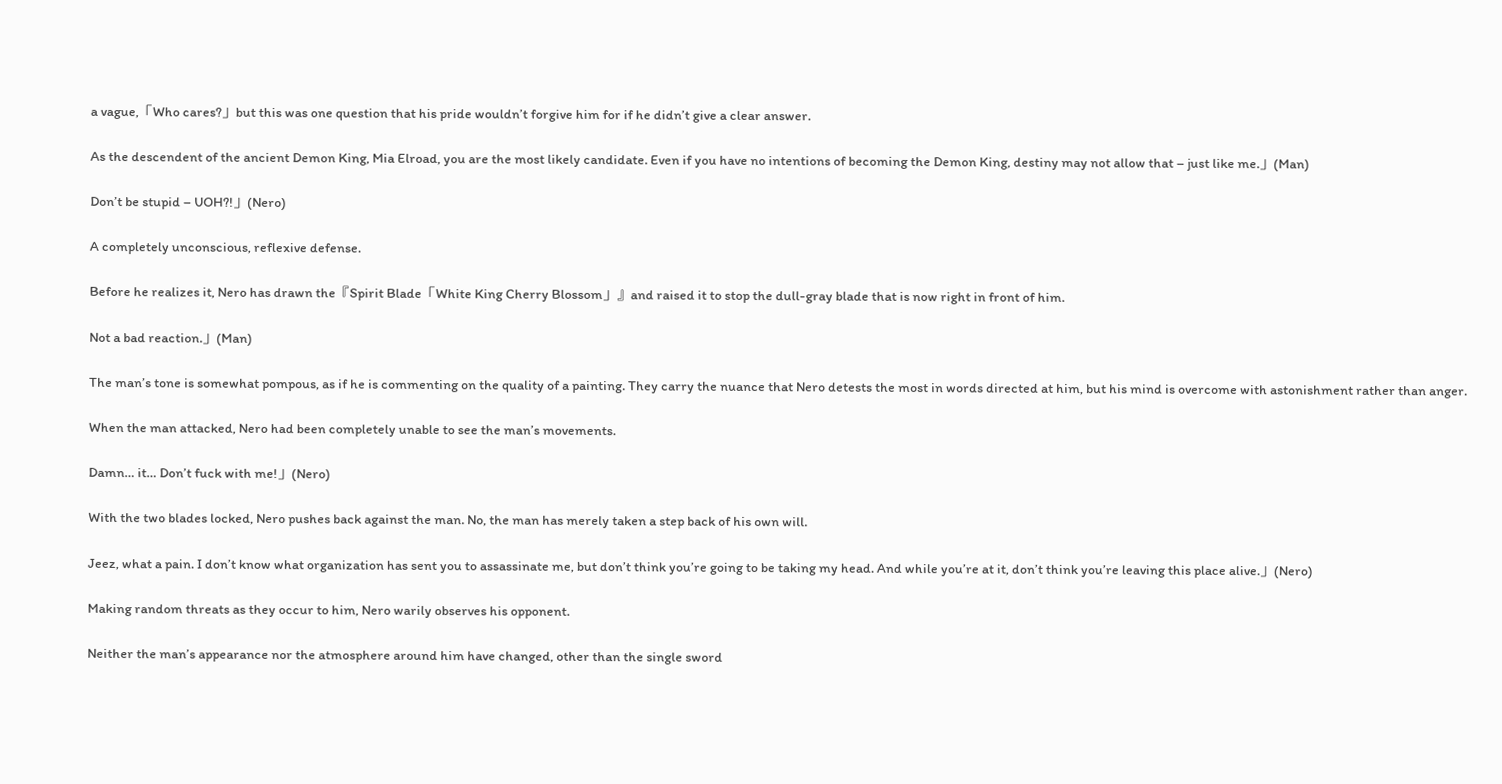a vague,「Who cares?」but this was one question that his pride wouldn’t forgive him for if he didn’t give a clear answer.

As the descendent of the ancient Demon King, Mia Elroad, you are the most likely candidate. Even if you have no intentions of becoming the Demon King, destiny may not allow that – just like me.」(Man)

Don’t be stupid – UOH?!」(Nero)

A completely unconscious, reflexive defense.

Before he realizes it, Nero has drawn the『Spirit Blade「White King Cherry Blossom」』and raised it to stop the dull-gray blade that is now right in front of him.

Not a bad reaction.」(Man)

The man’s tone is somewhat pompous, as if he is commenting on the quality of a painting. They carry the nuance that Nero detests the most in words directed at him, but his mind is overcome with astonishment rather than anger.

When the man attacked, Nero had been completely unable to see the man’s movements.

Damn… it… Don’t fuck with me!」(Nero)

With the two blades locked, Nero pushes back against the man. No, the man has merely taken a step back of his own will.

Jeez, what a pain. I don’t know what organization has sent you to assassinate me, but don’t think you’re going to be taking my head. And while you’re at it, don’t think you’re leaving this place alive.」(Nero)

Making random threats as they occur to him, Nero warily observes his opponent.

Neither the man’s appearance nor the atmosphere around him have changed, other than the single sword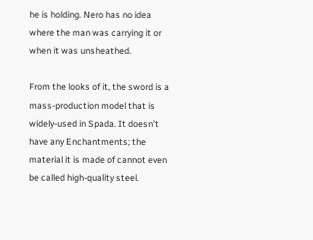he is holding. Nero has no idea where the man was carrying it or when it was unsheathed.

From the looks of it, the sword is a mass-production model that is widely-used in Spada. It doesn’t have any Enchantments; the material it is made of cannot even be called high-quality steel.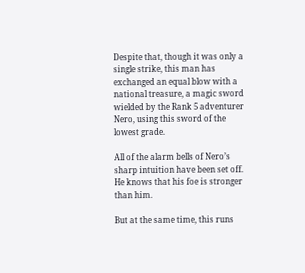Despite that, though it was only a single strike, this man has exchanged an equal blow with a national treasure, a magic sword wielded by the Rank 5 adventurer Nero, using this sword of the lowest grade.

All of the alarm bells of Nero’s sharp intuition have been set off. He knows that his foe is stronger than him.

But at the same time, this runs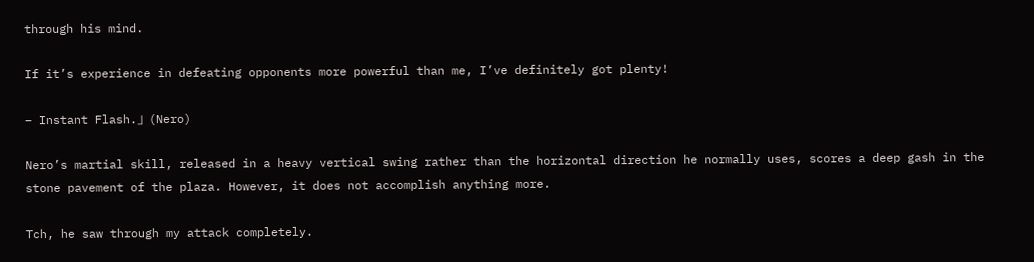through his mind.

If it’s experience in defeating opponents more powerful than me, I’ve definitely got plenty!

– Instant Flash.」(Nero)

Nero’s martial skill, released in a heavy vertical swing rather than the horizontal direction he normally uses, scores a deep gash in the stone pavement of the plaza. However, it does not accomplish anything more.

Tch, he saw through my attack completely.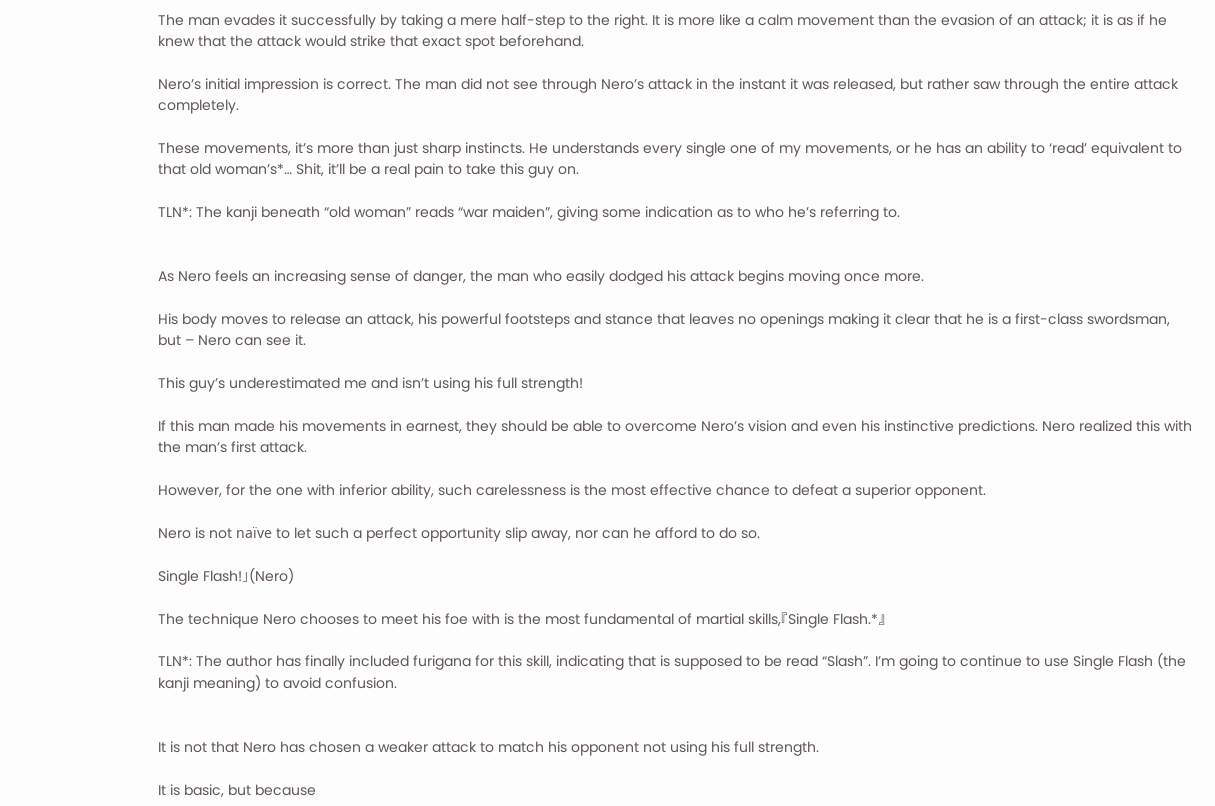The man evades it successfully by taking a mere half-step to the right. It is more like a calm movement than the evasion of an attack; it is as if he knew that the attack would strike that exact spot beforehand.

Nero’s initial impression is correct. The man did not see through Nero’s attack in the instant it was released, but rather saw through the entire attack completely.

These movements, it’s more than just sharp instincts. He understands every single one of my movements, or he has an ability to ‘read’ equivalent to that old woman’s*… Shit, it’ll be a real pain to take this guy on.

TLN*: The kanji beneath “old woman” reads “war maiden”, giving some indication as to who he’s referring to.


As Nero feels an increasing sense of danger, the man who easily dodged his attack begins moving once more.

His body moves to release an attack, his powerful footsteps and stance that leaves no openings making it clear that he is a first-class swordsman, but – Nero can see it.

This guy’s underestimated me and isn’t using his full strength!

If this man made his movements in earnest, they should be able to overcome Nero’s vision and even his instinctive predictions. Nero realized this with the man’s first attack.

However, for the one with inferior ability, such carelessness is the most effective chance to defeat a superior opponent.

Nero is not naïve to let such a perfect opportunity slip away, nor can he afford to do so.

Single Flash!」(Nero)

The technique Nero chooses to meet his foe with is the most fundamental of martial skills,『Single Flash.*』

TLN*: The author has finally included furigana for this skill, indicating that is supposed to be read “Slash”. I’m going to continue to use Single Flash (the kanji meaning) to avoid confusion.


It is not that Nero has chosen a weaker attack to match his opponent not using his full strength.

It is basic, but because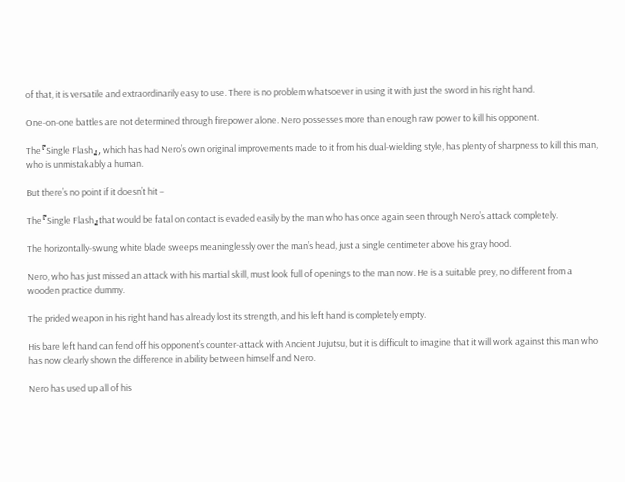of that, it is versatile and extraordinarily easy to use. There is no problem whatsoever in using it with just the sword in his right hand.

One-on-one battles are not determined through firepower alone. Nero possesses more than enough raw power to kill his opponent.

The『Single Flash』, which has had Nero’s own original improvements made to it from his dual-wielding style, has plenty of sharpness to kill this man, who is unmistakably a human.

But there’s no point if it doesn’t hit –

The『Single Flash』that would be fatal on contact is evaded easily by the man who has once again seen through Nero’s attack completely.

The horizontally-swung white blade sweeps meaninglessly over the man’s head, just a single centimeter above his gray hood.

Nero, who has just missed an attack with his martial skill, must look full of openings to the man now. He is a suitable prey, no different from a wooden practice dummy.

The prided weapon in his right hand has already lost its strength, and his left hand is completely empty.

His bare left hand can fend off his opponent’s counter-attack with Ancient Jujutsu, but it is difficult to imagine that it will work against this man who has now clearly shown the difference in ability between himself and Nero.

Nero has used up all of his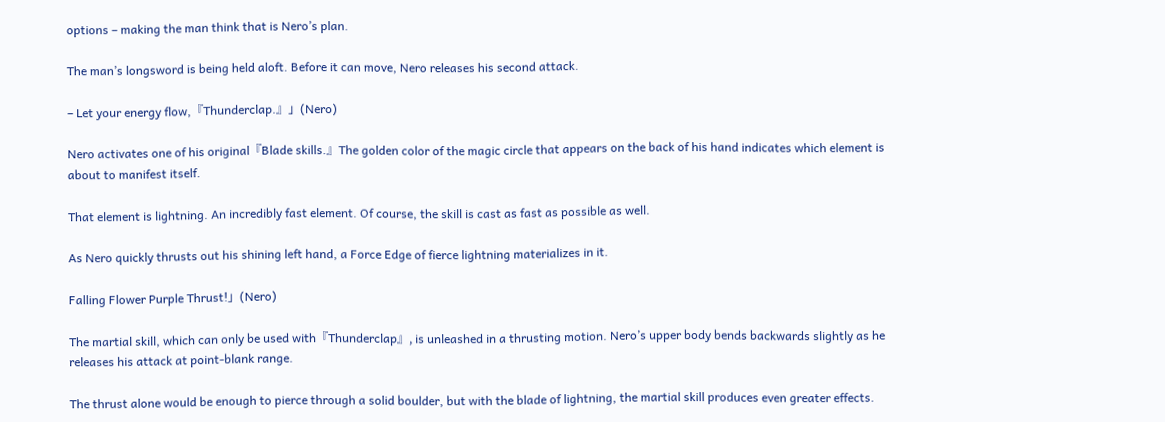options – making the man think that is Nero’s plan.

The man’s longsword is being held aloft. Before it can move, Nero releases his second attack.

– Let your energy flow,『Thunderclap.』」(Nero)

Nero activates one of his original『Blade skills.』The golden color of the magic circle that appears on the back of his hand indicates which element is about to manifest itself.

That element is lightning. An incredibly fast element. Of course, the skill is cast as fast as possible as well.

As Nero quickly thrusts out his shining left hand, a Force Edge of fierce lightning materializes in it.

Falling Flower Purple Thrust!」(Nero)

The martial skill, which can only be used with『Thunderclap』, is unleashed in a thrusting motion. Nero’s upper body bends backwards slightly as he releases his attack at point-blank range.

The thrust alone would be enough to pierce through a solid boulder, but with the blade of lightning, the martial skill produces even greater effects.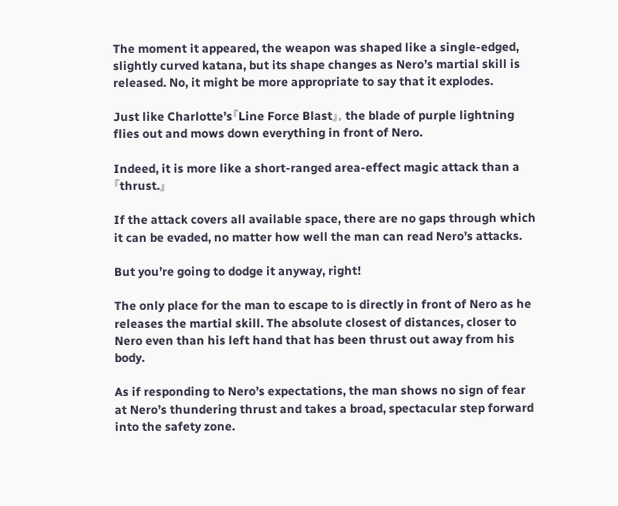The moment it appeared, the weapon was shaped like a single-edged, slightly curved katana, but its shape changes as Nero’s martial skill is released. No, it might be more appropriate to say that it explodes.

Just like Charlotte’s『Line Force Blast』, the blade of purple lightning flies out and mows down everything in front of Nero.

Indeed, it is more like a short-ranged area-effect magic attack than a『thrust.』

If the attack covers all available space, there are no gaps through which it can be evaded, no matter how well the man can read Nero’s attacks.

But you’re going to dodge it anyway, right!

The only place for the man to escape to is directly in front of Nero as he releases the martial skill. The absolute closest of distances, closer to Nero even than his left hand that has been thrust out away from his body.

As if responding to Nero’s expectations, the man shows no sign of fear at Nero’s thundering thrust and takes a broad, spectacular step forward into the safety zone.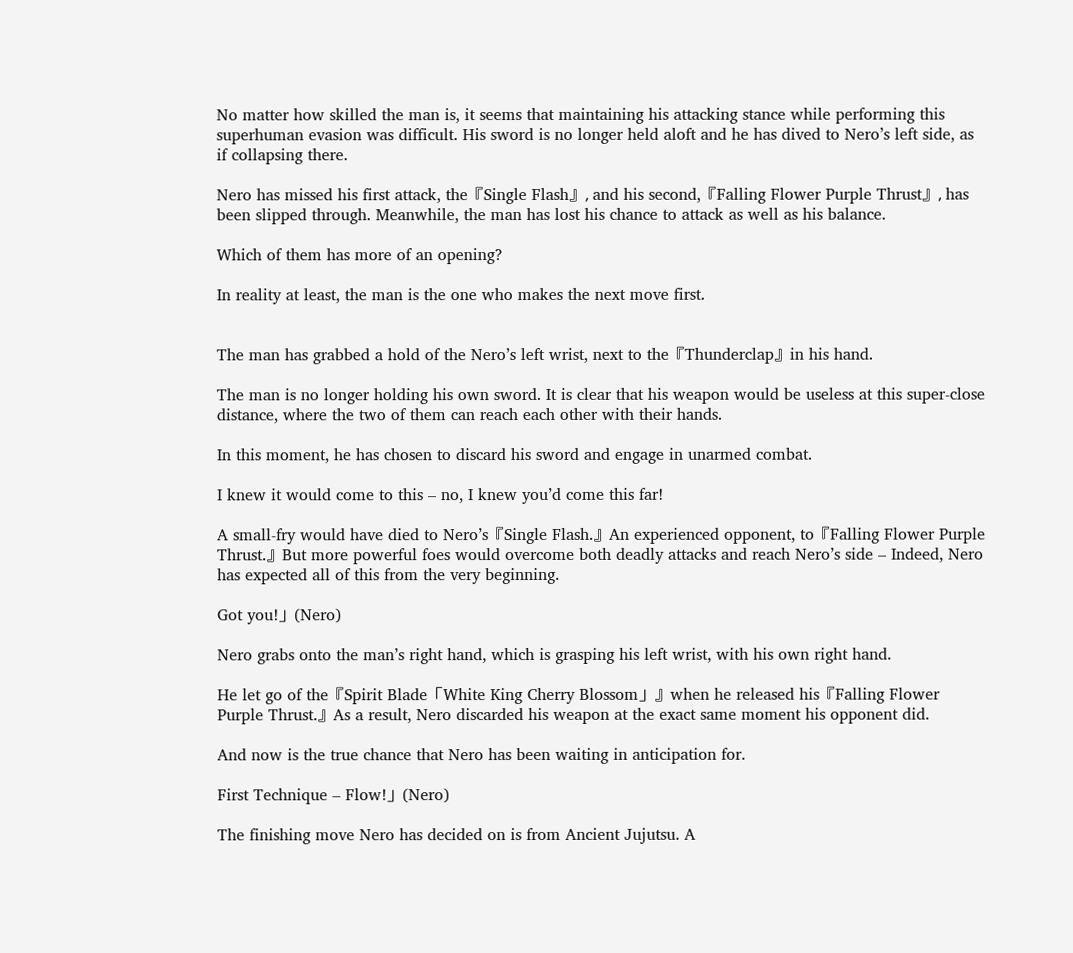No matter how skilled the man is, it seems that maintaining his attacking stance while performing this superhuman evasion was difficult. His sword is no longer held aloft and he has dived to Nero’s left side, as if collapsing there.

Nero has missed his first attack, the『Single Flash』, and his second,『Falling Flower Purple Thrust』, has been slipped through. Meanwhile, the man has lost his chance to attack as well as his balance.

Which of them has more of an opening?

In reality at least, the man is the one who makes the next move first.


The man has grabbed a hold of the Nero’s left wrist, next to the『Thunderclap』in his hand.

The man is no longer holding his own sword. It is clear that his weapon would be useless at this super-close distance, where the two of them can reach each other with their hands.

In this moment, he has chosen to discard his sword and engage in unarmed combat.

I knew it would come to this – no, I knew you’d come this far!

A small-fry would have died to Nero’s『Single Flash.』An experienced opponent, to『Falling Flower Purple Thrust.』But more powerful foes would overcome both deadly attacks and reach Nero’s side – Indeed, Nero has expected all of this from the very beginning.

Got you!」(Nero)

Nero grabs onto the man’s right hand, which is grasping his left wrist, with his own right hand.

He let go of the『Spirit Blade「White King Cherry Blossom」』when he released his『Falling Flower Purple Thrust.』As a result, Nero discarded his weapon at the exact same moment his opponent did.

And now is the true chance that Nero has been waiting in anticipation for.

First Technique – Flow!」(Nero)

The finishing move Nero has decided on is from Ancient Jujutsu. A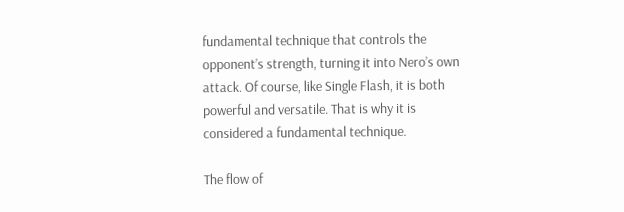fundamental technique that controls the opponent’s strength, turning it into Nero’s own attack. Of course, like Single Flash, it is both powerful and versatile. That is why it is considered a fundamental technique.

The flow of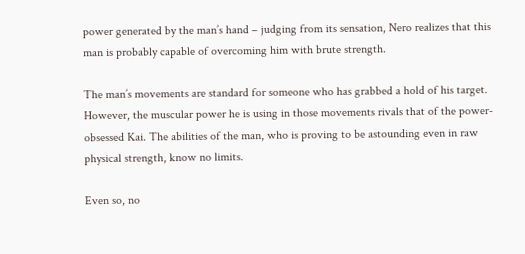power generated by the man’s hand – judging from its sensation, Nero realizes that this man is probably capable of overcoming him with brute strength.

The man’s movements are standard for someone who has grabbed a hold of his target. However, the muscular power he is using in those movements rivals that of the power-obsessed Kai. The abilities of the man, who is proving to be astounding even in raw physical strength, know no limits.

Even so, no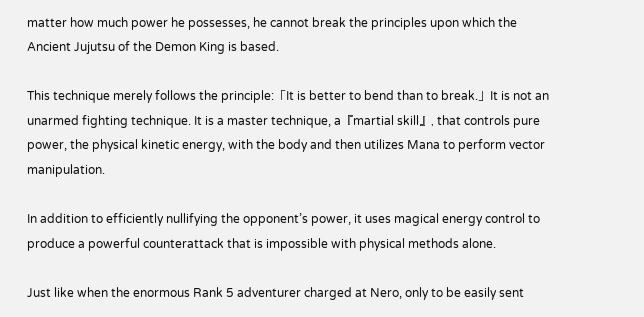matter how much power he possesses, he cannot break the principles upon which the Ancient Jujutsu of the Demon King is based.

This technique merely follows the principle:「It is better to bend than to break.」It is not an unarmed fighting technique. It is a master technique, a『martial skill』, that controls pure power, the physical kinetic energy, with the body and then utilizes Mana to perform vector manipulation.

In addition to efficiently nullifying the opponent’s power, it uses magical energy control to produce a powerful counterattack that is impossible with physical methods alone.

Just like when the enormous Rank 5 adventurer charged at Nero, only to be easily sent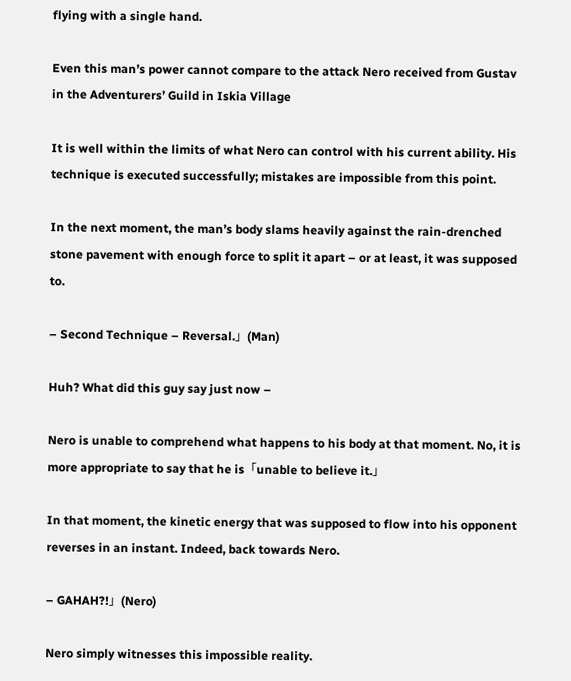flying with a single hand.

Even this man’s power cannot compare to the attack Nero received from Gustav in the Adventurers’ Guild in Iskia Village

It is well within the limits of what Nero can control with his current ability. His technique is executed successfully; mistakes are impossible from this point.

In the next moment, the man’s body slams heavily against the rain-drenched stone pavement with enough force to split it apart – or at least, it was supposed to.

– Second Technique – Reversal.」(Man)

Huh? What did this guy say just now –

Nero is unable to comprehend what happens to his body at that moment. No, it is more appropriate to say that he is「unable to believe it.」

In that moment, the kinetic energy that was supposed to flow into his opponent reverses in an instant. Indeed, back towards Nero.

– GAHAH?!」(Nero)

Nero simply witnesses this impossible reality.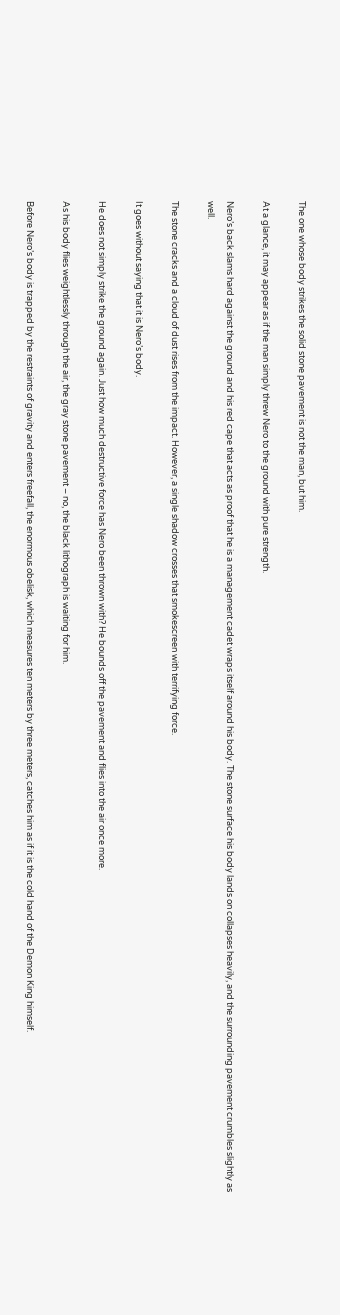The one whose body strikes the solid stone pavement is not the man, but him.

At a glance, it may appear as if the man simply threw Nero to the ground with pure strength.

Nero’s back slams hard against the ground and his red cape that acts as proof that he is a management cadet wraps itself around his body. The stone surface his body lands on collapses heavily, and the surrounding pavement crumbles slightly as well.

The stone cracks and a cloud of dust rises from the impact. However, a single shadow crosses that smokescreen with terrifying force.

It goes without saying that it is Nero’s body.

He does not simply strike the ground again. Just how much destructive force has Nero been thrown with? He bounds off the pavement and flies into the air once more.

As his body flies weightlessly through the air, the gray stone pavement – no, the black lithograph is waiting for him.

Before Nero’s body is trapped by the restraints of gravity and enters freefall, the enormous obelisk, which measures ten meters by three meters, catches him as if it is the cold hand of the Demon King himself.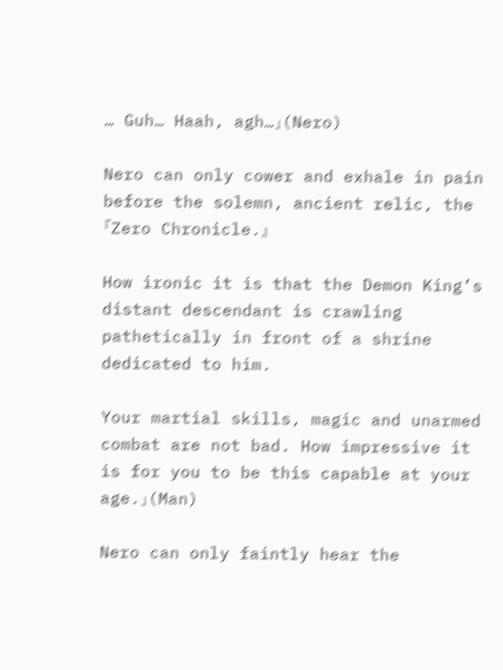… Guh… Haah, agh…」(Nero)

Nero can only cower and exhale in pain before the solemn, ancient relic, the『Zero Chronicle.』

How ironic it is that the Demon King’s distant descendant is crawling pathetically in front of a shrine dedicated to him.

Your martial skills, magic and unarmed combat are not bad. How impressive it is for you to be this capable at your age.」(Man)

Nero can only faintly hear the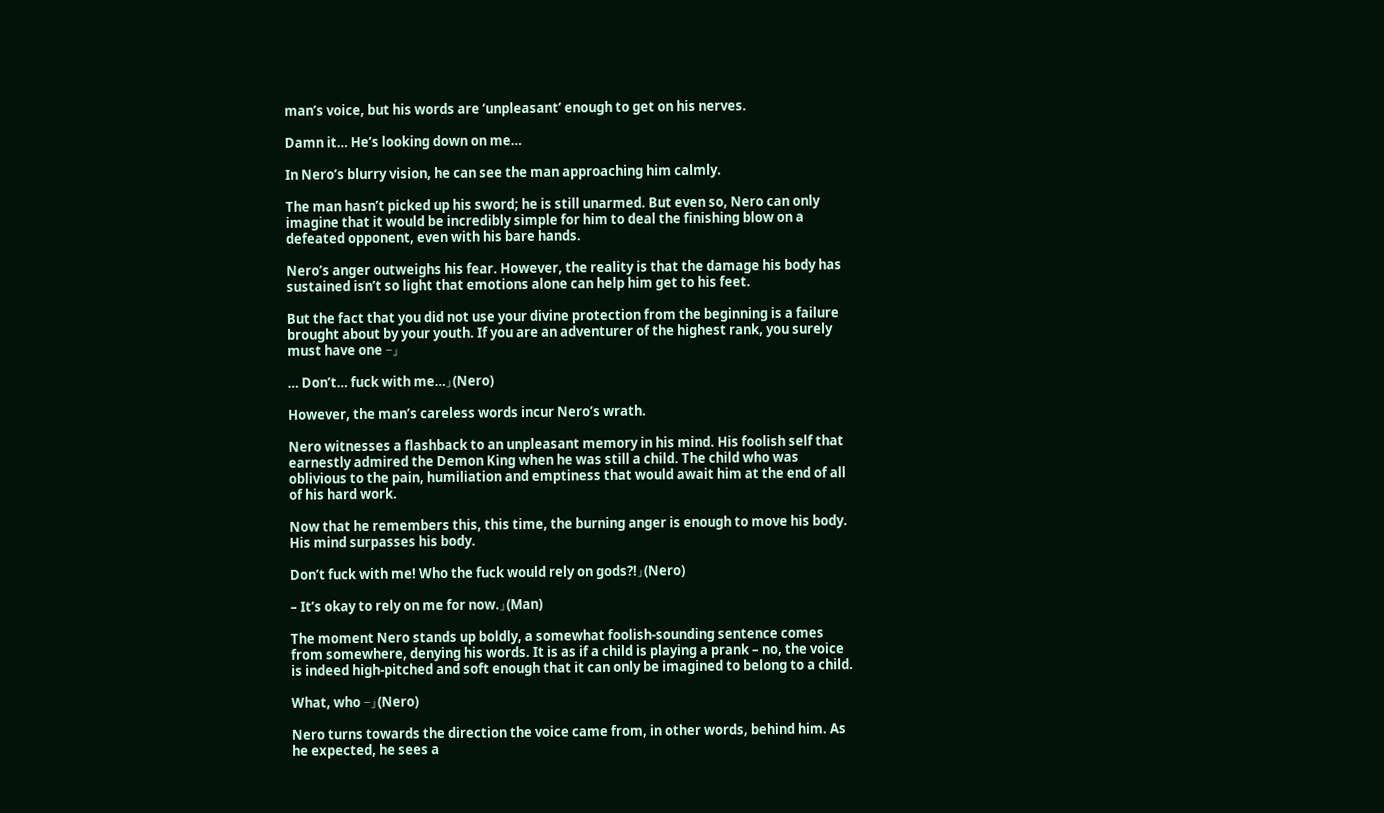man’s voice, but his words are ‘unpleasant’ enough to get on his nerves.

Damn it… He’s looking down on me…

In Nero’s blurry vision, he can see the man approaching him calmly.

The man hasn’t picked up his sword; he is still unarmed. But even so, Nero can only imagine that it would be incredibly simple for him to deal the finishing blow on a defeated opponent, even with his bare hands.

Nero’s anger outweighs his fear. However, the reality is that the damage his body has sustained isn’t so light that emotions alone can help him get to his feet.

But the fact that you did not use your divine protection from the beginning is a failure brought about by your youth. If you are an adventurer of the highest rank, you surely must have one –」

… Don’t… fuck with me…」(Nero)

However, the man’s careless words incur Nero’s wrath.

Nero witnesses a flashback to an unpleasant memory in his mind. His foolish self that earnestly admired the Demon King when he was still a child. The child who was oblivious to the pain, humiliation and emptiness that would await him at the end of all of his hard work.

Now that he remembers this, this time, the burning anger is enough to move his body. His mind surpasses his body.

Don’t fuck with me! Who the fuck would rely on gods?!」(Nero)

– It’s okay to rely on me for now.」(Man)

The moment Nero stands up boldly, a somewhat foolish-sounding sentence comes from somewhere, denying his words. It is as if a child is playing a prank – no, the voice is indeed high-pitched and soft enough that it can only be imagined to belong to a child.

What, who –」(Nero)

Nero turns towards the direction the voice came from, in other words, behind him. As he expected, he sees a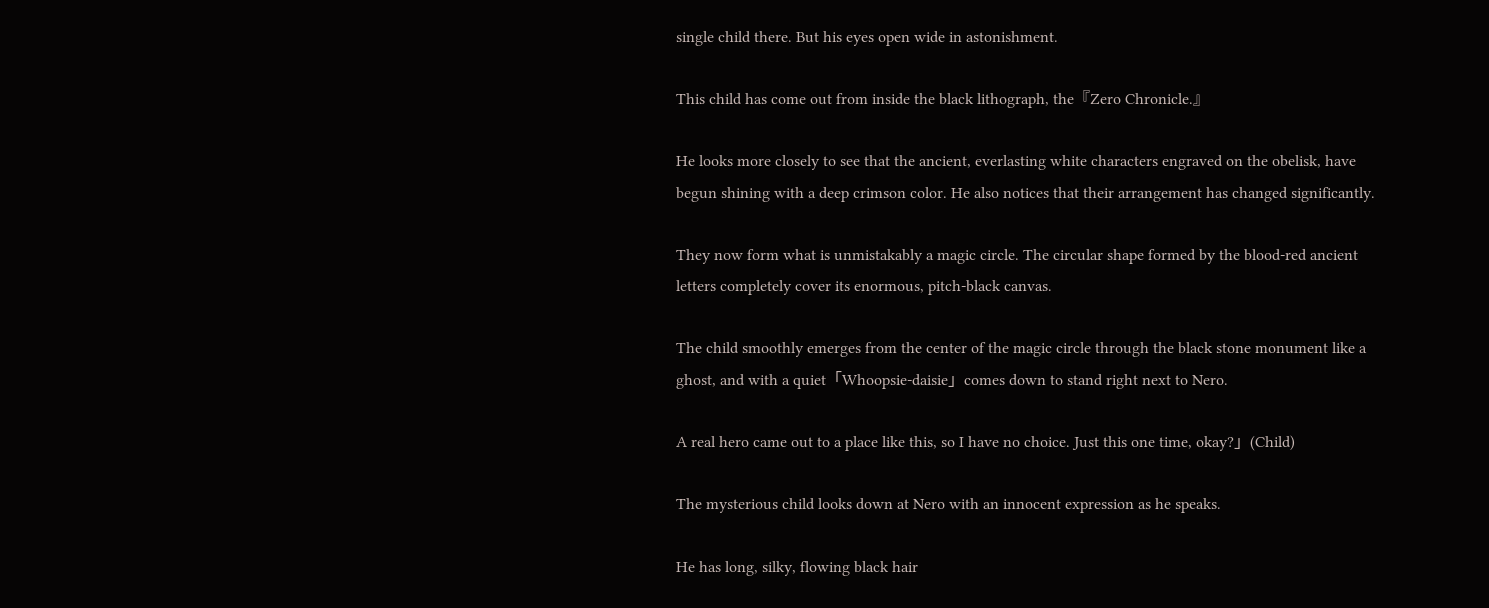single child there. But his eyes open wide in astonishment.

This child has come out from inside the black lithograph, the『Zero Chronicle.』

He looks more closely to see that the ancient, everlasting white characters engraved on the obelisk, have begun shining with a deep crimson color. He also notices that their arrangement has changed significantly.

They now form what is unmistakably a magic circle. The circular shape formed by the blood-red ancient letters completely cover its enormous, pitch-black canvas.

The child smoothly emerges from the center of the magic circle through the black stone monument like a ghost, and with a quiet「Whoopsie-daisie」comes down to stand right next to Nero.

A real hero came out to a place like this, so I have no choice. Just this one time, okay?」(Child)

The mysterious child looks down at Nero with an innocent expression as he speaks.

He has long, silky, flowing black hair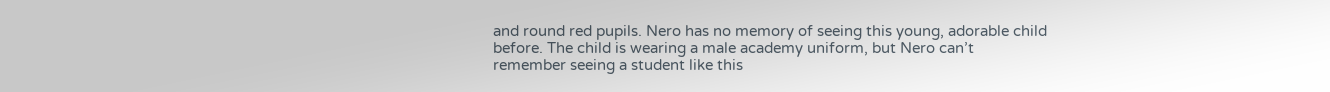and round red pupils. Nero has no memory of seeing this young, adorable child before. The child is wearing a male academy uniform, but Nero can’t remember seeing a student like this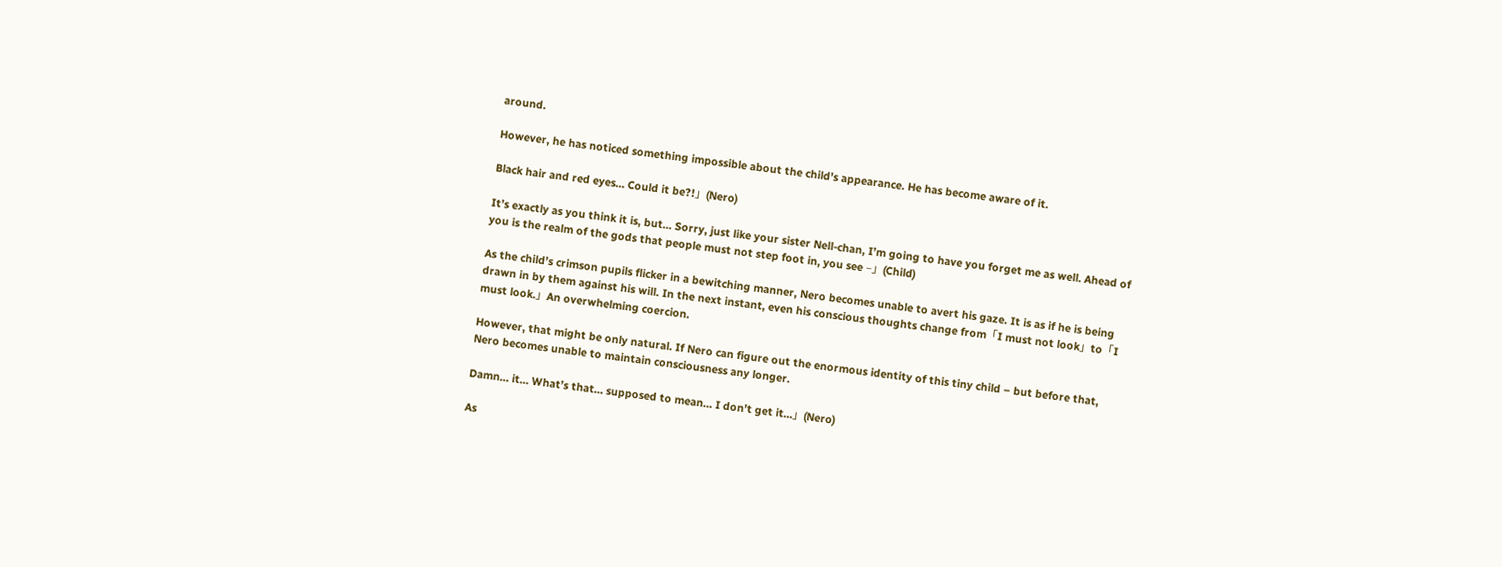around.

However, he has noticed something impossible about the child’s appearance. He has become aware of it.

Black hair and red eyes… Could it be?!」(Nero)

It’s exactly as you think it is, but… Sorry, just like your sister Nell-chan, I’m going to have you forget me as well. Ahead of you is the realm of the gods that people must not step foot in, you see –」(Child)

As the child’s crimson pupils flicker in a bewitching manner, Nero becomes unable to avert his gaze. It is as if he is being drawn in by them against his will. In the next instant, even his conscious thoughts change from「I must not look」to「I must look.」An overwhelming coercion.

However, that might be only natural. If Nero can figure out the enormous identity of this tiny child – but before that, Nero becomes unable to maintain consciousness any longer.

Damn… it… What’s that… supposed to mean… I don’t get it…」(Nero)

As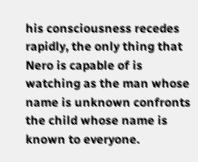his consciousness recedes rapidly, the only thing that Nero is capable of is watching as the man whose name is unknown confronts the child whose name is known to everyone.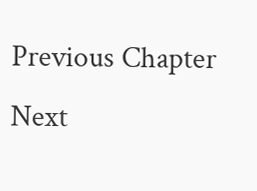Previous Chapter    Next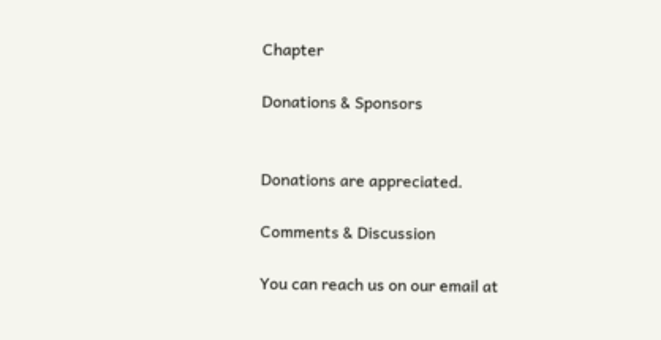Chapter

Donations & Sponsors


Donations are appreciated.

Comments & Discussion

You can reach us on our email at